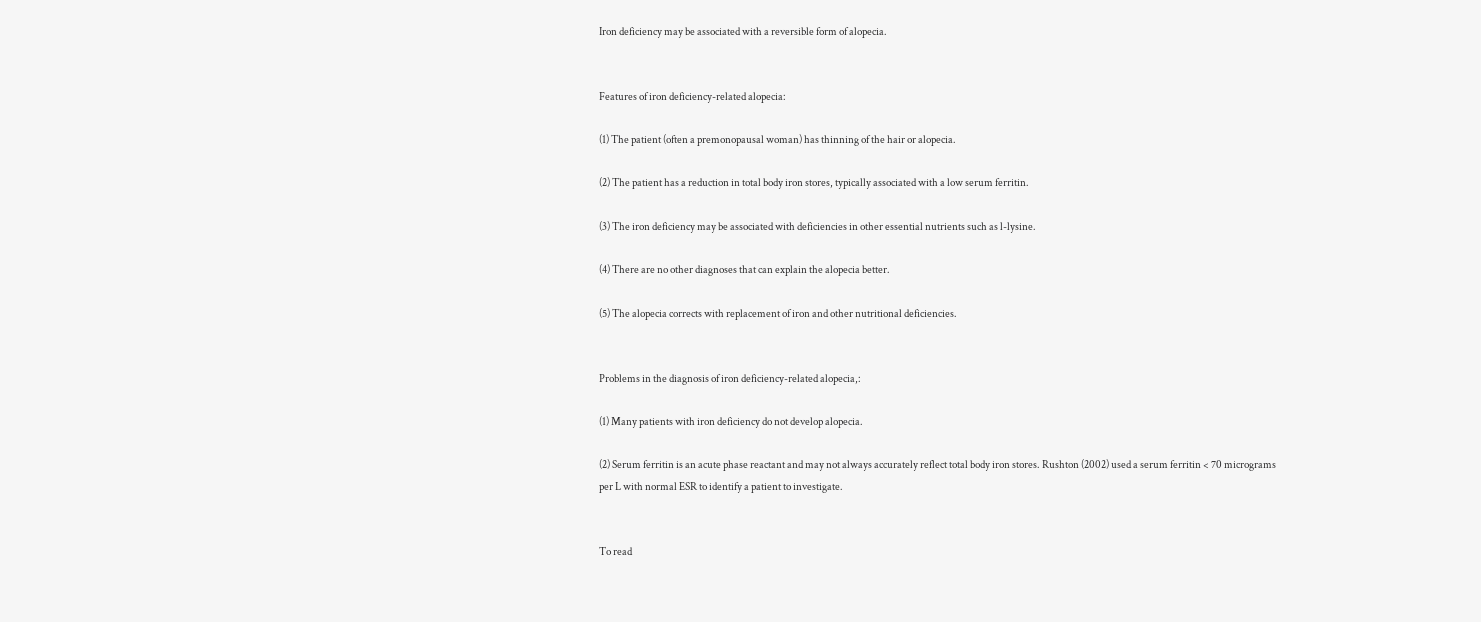Iron deficiency may be associated with a reversible form of alopecia.


Features of iron deficiency-related alopecia:

(1) The patient (often a premonopausal woman) has thinning of the hair or alopecia.

(2) The patient has a reduction in total body iron stores, typically associated with a low serum ferritin.

(3) The iron deficiency may be associated with deficiencies in other essential nutrients such as l-lysine.

(4) There are no other diagnoses that can explain the alopecia better.

(5) The alopecia corrects with replacement of iron and other nutritional deficiencies.


Problems in the diagnosis of iron deficiency-related alopecia,:

(1) Many patients with iron deficiency do not develop alopecia.

(2) Serum ferritin is an acute phase reactant and may not always accurately reflect total body iron stores. Rushton (2002) used a serum ferritin < 70 micrograms per L with normal ESR to identify a patient to investigate.


To read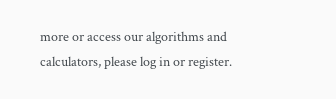more or access our algorithms and calculators, please log in or register.